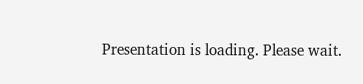Presentation is loading. Please wait.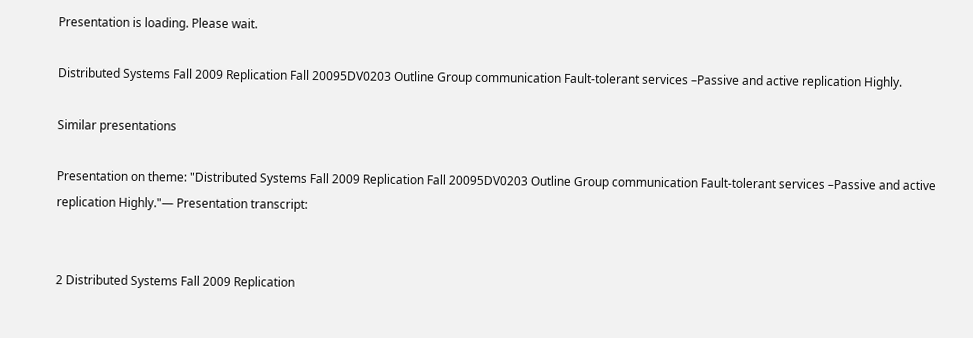Presentation is loading. Please wait.

Distributed Systems Fall 2009 Replication Fall 20095DV0203 Outline Group communication Fault-tolerant services –Passive and active replication Highly.

Similar presentations

Presentation on theme: "Distributed Systems Fall 2009 Replication Fall 20095DV0203 Outline Group communication Fault-tolerant services –Passive and active replication Highly."— Presentation transcript:


2 Distributed Systems Fall 2009 Replication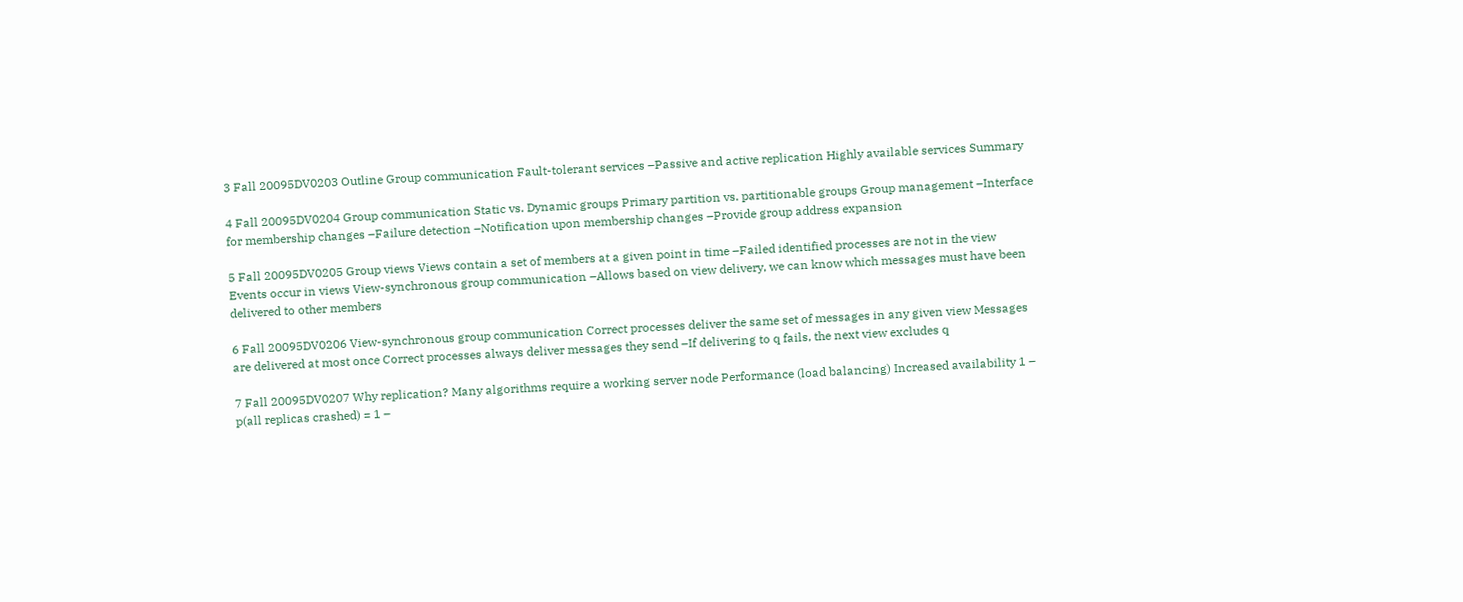3 Fall 20095DV0203 Outline Group communication Fault-tolerant services –Passive and active replication Highly available services Summary

4 Fall 20095DV0204 Group communication Static vs. Dynamic groups Primary partition vs. partitionable groups Group management –Interface for membership changes –Failure detection –Notification upon membership changes –Provide group address expansion

5 Fall 20095DV0205 Group views Views contain a set of members at a given point in time –Failed identified processes are not in the view Events occur in views View-synchronous group communication –Allows based on view delivery, we can know which messages must have been delivered to other members

6 Fall 20095DV0206 View-synchronous group communication Correct processes deliver the same set of messages in any given view Messages are delivered at most once Correct processes always deliver messages they send –If delivering to q fails, the next view excludes q

7 Fall 20095DV0207 Why replication? Many algorithms require a working server node Performance (load balancing) Increased availability 1 – p(all replicas crashed) = 1 –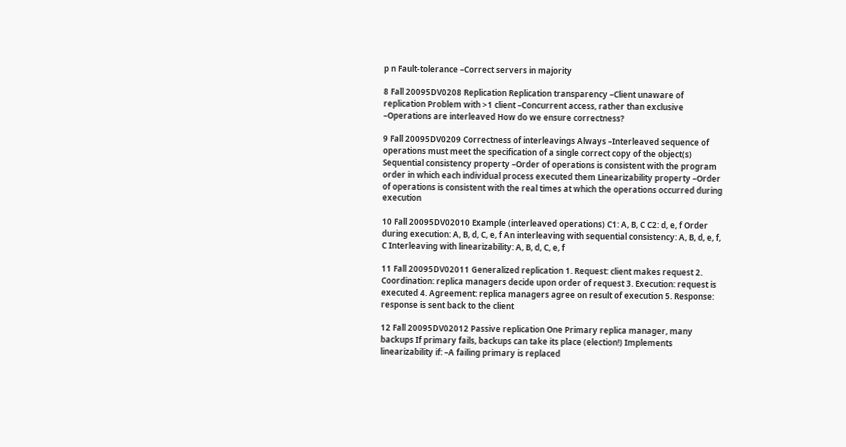p n Fault-tolerance –Correct servers in majority

8 Fall 20095DV0208 Replication Replication transparency –Client unaware of replication Problem with >1 client –Concurrent access, rather than exclusive –Operations are interleaved How do we ensure correctness?

9 Fall 20095DV0209 Correctness of interleavings Always –Interleaved sequence of operations must meet the specification of a single correct copy of the object(s) Sequential consistency property –Order of operations is consistent with the program order in which each individual process executed them Linearizability property –Order of operations is consistent with the real times at which the operations occurred during execution

10 Fall 20095DV02010 Example (interleaved operations) C1: A, B, C C2: d, e, f Order during execution: A, B, d, C, e, f An interleaving with sequential consistency: A, B, d, e, f, C Interleaving with linearizability: A, B, d, C, e, f

11 Fall 20095DV02011 Generalized replication 1. Request: client makes request 2. Coordination: replica managers decide upon order of request 3. Execution: request is executed 4. Agreement: replica managers agree on result of execution 5. Response: response is sent back to the client

12 Fall 20095DV02012 Passive replication One Primary replica manager, many backups If primary fails, backups can take its place (election!) Implements linearizability if: –A failing primary is replaced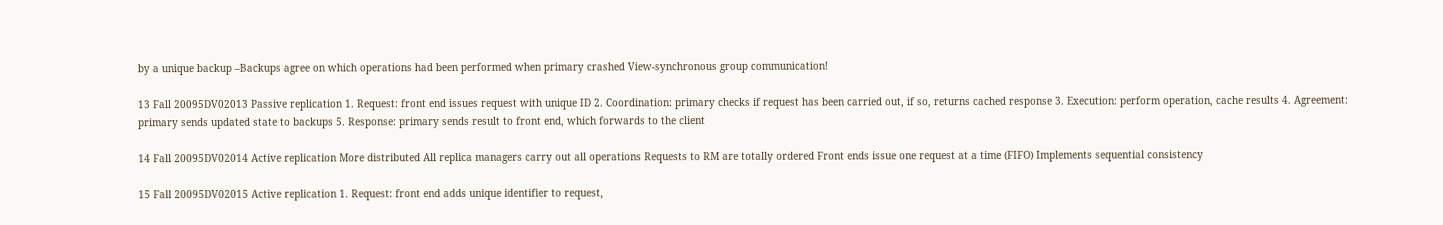by a unique backup –Backups agree on which operations had been performed when primary crashed View-synchronous group communication!

13 Fall 20095DV02013 Passive replication 1. Request: front end issues request with unique ID 2. Coordination: primary checks if request has been carried out, if so, returns cached response 3. Execution: perform operation, cache results 4. Agreement: primary sends updated state to backups 5. Response: primary sends result to front end, which forwards to the client

14 Fall 20095DV02014 Active replication More distributed All replica managers carry out all operations Requests to RM are totally ordered Front ends issue one request at a time (FIFO) Implements sequential consistency

15 Fall 20095DV02015 Active replication 1. Request: front end adds unique identifier to request,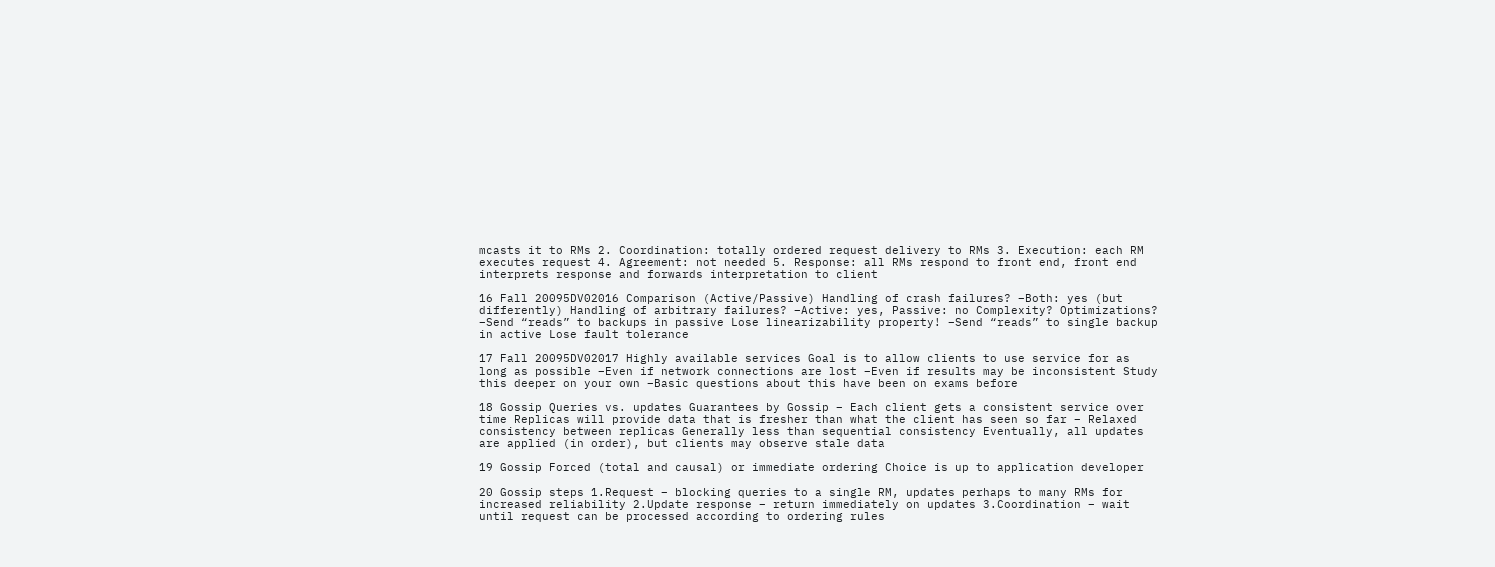mcasts it to RMs 2. Coordination: totally ordered request delivery to RMs 3. Execution: each RM executes request 4. Agreement: not needed 5. Response: all RMs respond to front end, front end interprets response and forwards interpretation to client

16 Fall 20095DV02016 Comparison (Active/Passive) Handling of crash failures? –Both: yes (but differently) Handling of arbitrary failures? –Active: yes, Passive: no Complexity? Optimizations? –Send “reads” to backups in passive Lose linearizability property! –Send “reads” to single backup in active Lose fault tolerance

17 Fall 20095DV02017 Highly available services Goal is to allow clients to use service for as long as possible –Even if network connections are lost –Even if results may be inconsistent Study this deeper on your own –Basic questions about this have been on exams before

18 Gossip Queries vs. updates Guarantees by Gossip – Each client gets a consistent service over time Replicas will provide data that is fresher than what the client has seen so far – Relaxed consistency between replicas Generally less than sequential consistency Eventually, all updates are applied (in order), but clients may observe stale data

19 Gossip Forced (total and causal) or immediate ordering Choice is up to application developer

20 Gossip steps 1.Request – blocking queries to a single RM, updates perhaps to many RMs for increased reliability 2.Update response – return immediately on updates 3.Coordination – wait until request can be processed according to ordering rules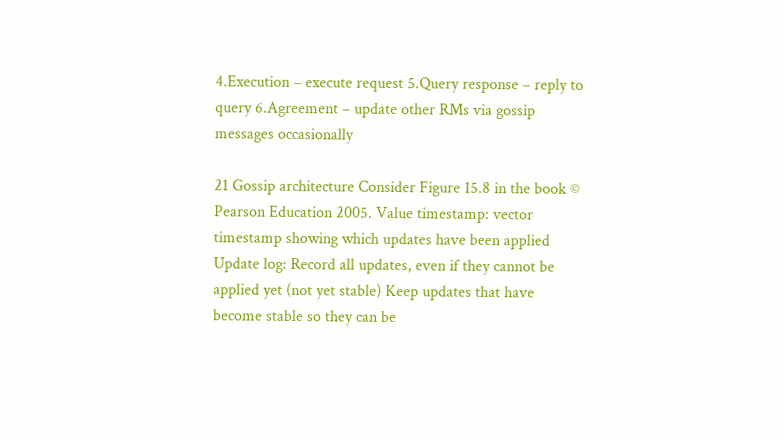4.Execution – execute request 5.Query response – reply to query 6.Agreement – update other RMs via gossip messages occasionally

21 Gossip architecture Consider Figure 15.8 in the book © Pearson Education 2005. Value timestamp: vector timestamp showing which updates have been applied Update log: Record all updates, even if they cannot be applied yet (not yet stable) Keep updates that have become stable so they can be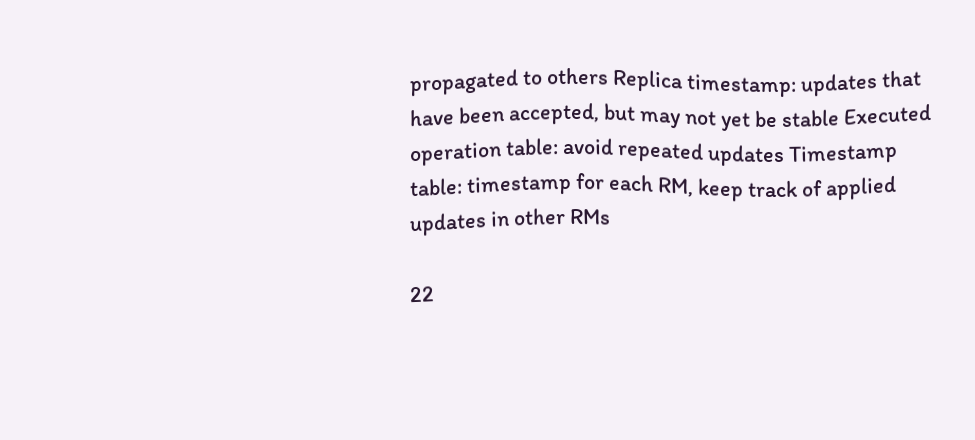propagated to others Replica timestamp: updates that have been accepted, but may not yet be stable Executed operation table: avoid repeated updates Timestamp table: timestamp for each RM, keep track of applied updates in other RMs

22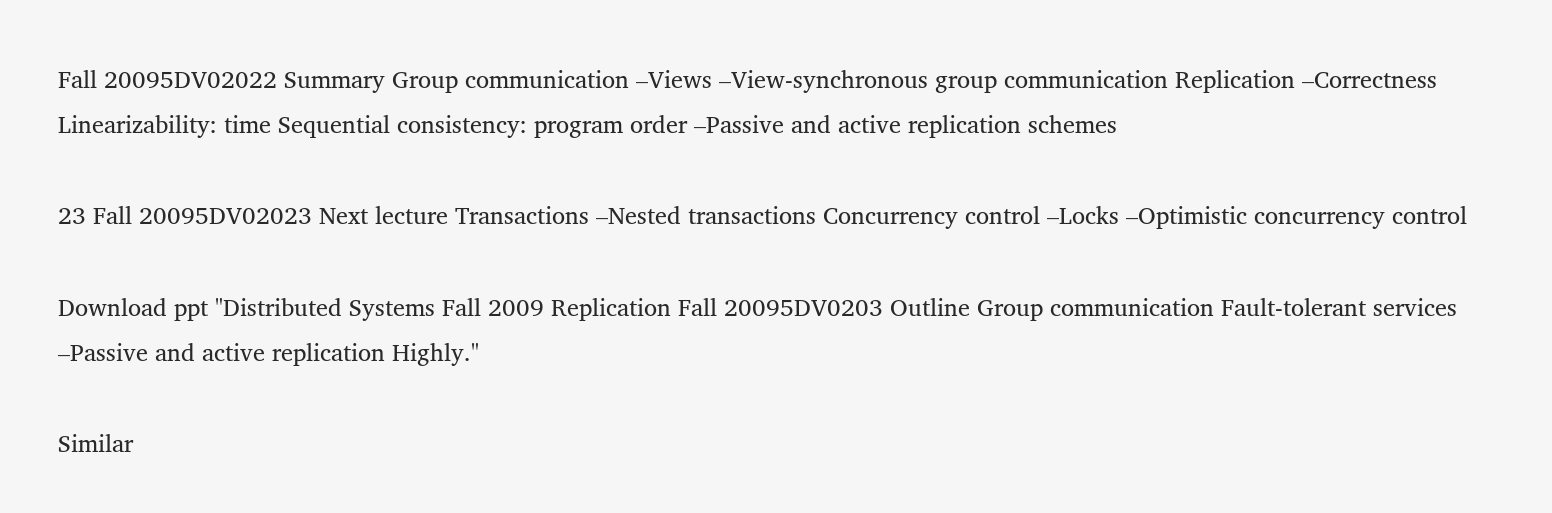Fall 20095DV02022 Summary Group communication –Views –View-synchronous group communication Replication –Correctness Linearizability: time Sequential consistency: program order –Passive and active replication schemes

23 Fall 20095DV02023 Next lecture Transactions –Nested transactions Concurrency control –Locks –Optimistic concurrency control

Download ppt "Distributed Systems Fall 2009 Replication Fall 20095DV0203 Outline Group communication Fault-tolerant services –Passive and active replication Highly."

Similar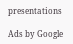presentations

Ads by Google